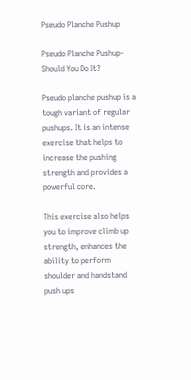Pseudo Planche Pushup

Pseudo Planche Pushup- Should You Do It?

Pseudo planche pushup is a tough variant of regular pushups. It is an intense exercise that helps to increase the pushing strength and provides a powerful core.

This exercise also helps you to improve climb up strength, enhances the ability to perform shoulder and handstand push ups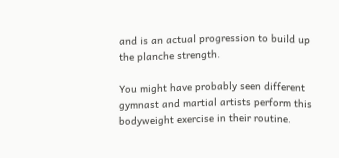and is an actual progression to build up the planche strength.

You might have probably seen different gymnast and martial artists perform this bodyweight exercise in their routine.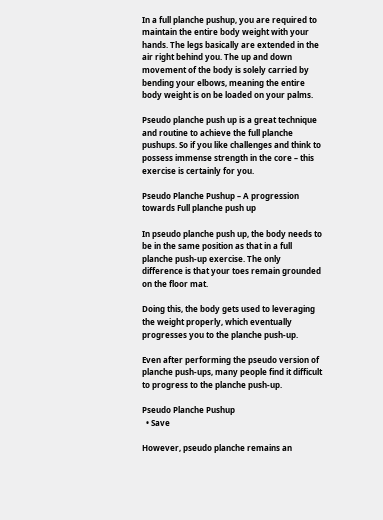In a full planche pushup, you are required to maintain the entire body weight with your hands. The legs basically are extended in the air right behind you. The up and down movement of the body is solely carried by bending your elbows, meaning the entire body weight is on be loaded on your palms.

Pseudo planche push up is a great technique and routine to achieve the full planche pushups. So if you like challenges and think to possess immense strength in the core – this exercise is certainly for you.

Pseudo Planche Pushup – A progression towards Full planche push up

In pseudo planche push up, the body needs to be in the same position as that in a full planche push-up exercise. The only difference is that your toes remain grounded on the floor mat.

Doing this, the body gets used to leveraging the weight properly, which eventually progresses you to the planche push-up.

Even after performing the pseudo version of planche push-ups, many people find it difficult to progress to the planche push-up.

Pseudo Planche Pushup
  • Save

However, pseudo planche remains an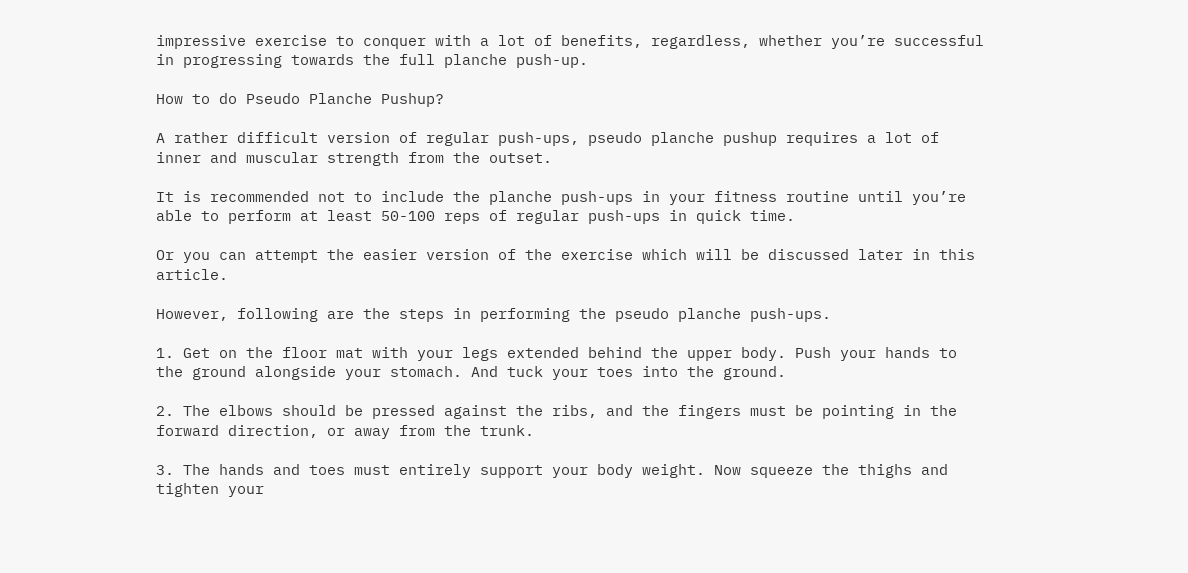impressive exercise to conquer with a lot of benefits, regardless, whether you’re successful in progressing towards the full planche push-up.

How to do Pseudo Planche Pushup?

A rather difficult version of regular push-ups, pseudo planche pushup requires a lot of inner and muscular strength from the outset.

It is recommended not to include the planche push-ups in your fitness routine until you’re able to perform at least 50-100 reps of regular push-ups in quick time.

Or you can attempt the easier version of the exercise which will be discussed later in this article.

However, following are the steps in performing the pseudo planche push-ups.

1. Get on the floor mat with your legs extended behind the upper body. Push your hands to the ground alongside your stomach. And tuck your toes into the ground.

2. The elbows should be pressed against the ribs, and the fingers must be pointing in the forward direction, or away from the trunk.

3. The hands and toes must entirely support your body weight. Now squeeze the thighs and tighten your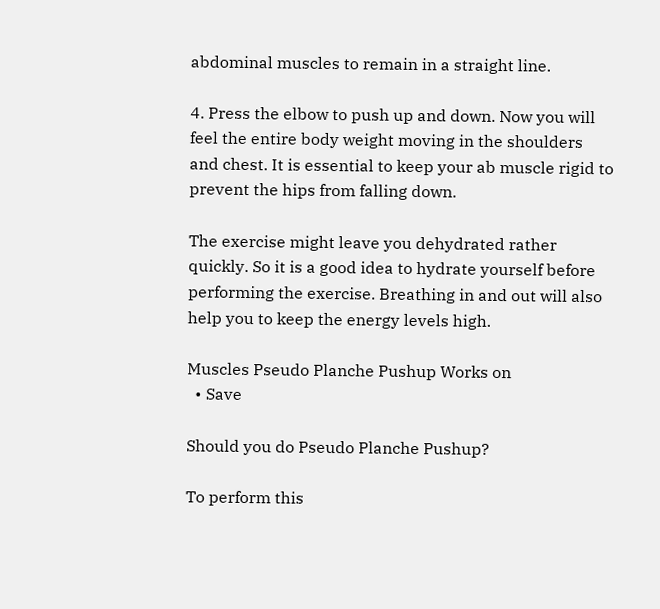abdominal muscles to remain in a straight line.

4. Press the elbow to push up and down. Now you will feel the entire body weight moving in the shoulders and chest. It is essential to keep your ab muscle rigid to prevent the hips from falling down.

The exercise might leave you dehydrated rather quickly. So it is a good idea to hydrate yourself before performing the exercise. Breathing in and out will also help you to keep the energy levels high.

Muscles Pseudo Planche Pushup Works on
  • Save

Should you do Pseudo Planche Pushup?

To perform this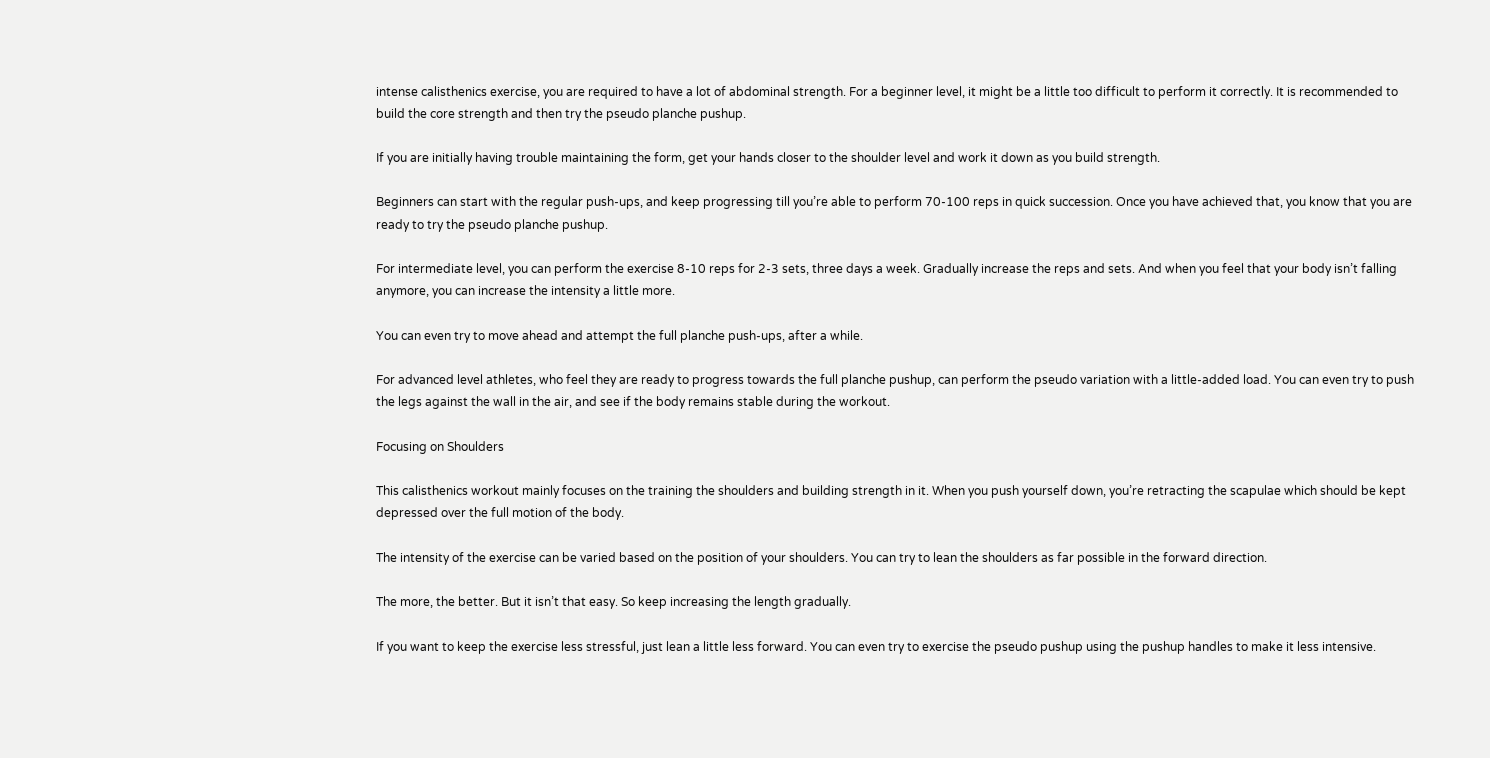intense calisthenics exercise, you are required to have a lot of abdominal strength. For a beginner level, it might be a little too difficult to perform it correctly. It is recommended to build the core strength and then try the pseudo planche pushup.

If you are initially having trouble maintaining the form, get your hands closer to the shoulder level and work it down as you build strength.

Beginners can start with the regular push-ups, and keep progressing till you’re able to perform 70-100 reps in quick succession. Once you have achieved that, you know that you are ready to try the pseudo planche pushup.

For intermediate level, you can perform the exercise 8-10 reps for 2-3 sets, three days a week. Gradually increase the reps and sets. And when you feel that your body isn’t falling anymore, you can increase the intensity a little more.

You can even try to move ahead and attempt the full planche push-ups, after a while.

For advanced level athletes, who feel they are ready to progress towards the full planche pushup, can perform the pseudo variation with a little-added load. You can even try to push the legs against the wall in the air, and see if the body remains stable during the workout.

Focusing on Shoulders

This calisthenics workout mainly focuses on the training the shoulders and building strength in it. When you push yourself down, you’re retracting the scapulae which should be kept depressed over the full motion of the body.

The intensity of the exercise can be varied based on the position of your shoulders. You can try to lean the shoulders as far possible in the forward direction.

The more, the better. But it isn’t that easy. So keep increasing the length gradually.

If you want to keep the exercise less stressful, just lean a little less forward. You can even try to exercise the pseudo pushup using the pushup handles to make it less intensive.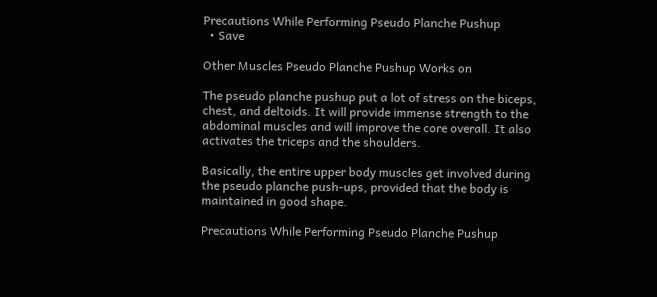Precautions While Performing Pseudo Planche Pushup
  • Save

Other Muscles Pseudo Planche Pushup Works on

The pseudo planche pushup put a lot of stress on the biceps, chest, and deltoids. It will provide immense strength to the abdominal muscles and will improve the core overall. It also activates the triceps and the shoulders.

Basically, the entire upper body muscles get involved during the pseudo planche push-ups, provided that the body is maintained in good shape.

Precautions While Performing Pseudo Planche Pushup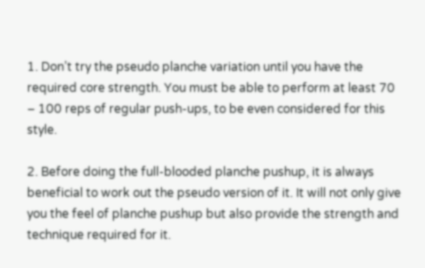1. Don’t try the pseudo planche variation until you have the required core strength. You must be able to perform at least 70 – 100 reps of regular push-ups, to be even considered for this style.

2. Before doing the full-blooded planche pushup, it is always beneficial to work out the pseudo version of it. It will not only give you the feel of planche pushup but also provide the strength and technique required for it.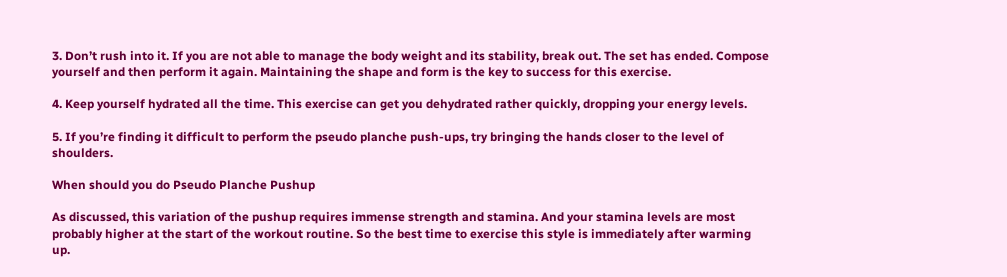3. Don’t rush into it. If you are not able to manage the body weight and its stability, break out. The set has ended. Compose yourself and then perform it again. Maintaining the shape and form is the key to success for this exercise.

4. Keep yourself hydrated all the time. This exercise can get you dehydrated rather quickly, dropping your energy levels.

5. If you’re finding it difficult to perform the pseudo planche push-ups, try bringing the hands closer to the level of shoulders.

When should you do Pseudo Planche Pushup

As discussed, this variation of the pushup requires immense strength and stamina. And your stamina levels are most probably higher at the start of the workout routine. So the best time to exercise this style is immediately after warming up.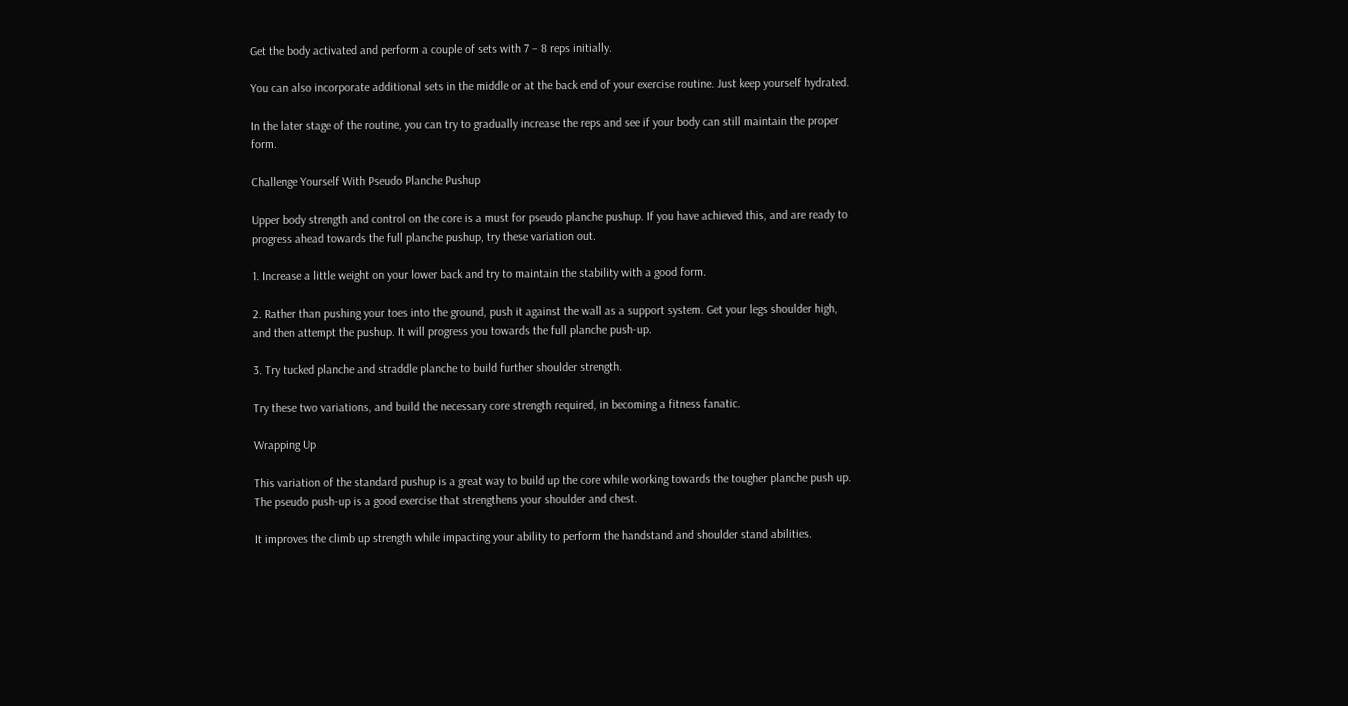Get the body activated and perform a couple of sets with 7 – 8 reps initially.

You can also incorporate additional sets in the middle or at the back end of your exercise routine. Just keep yourself hydrated.

In the later stage of the routine, you can try to gradually increase the reps and see if your body can still maintain the proper form.

Challenge Yourself With Pseudo Planche Pushup

Upper body strength and control on the core is a must for pseudo planche pushup. If you have achieved this, and are ready to progress ahead towards the full planche pushup, try these variation out.

1. Increase a little weight on your lower back and try to maintain the stability with a good form.

2. Rather than pushing your toes into the ground, push it against the wall as a support system. Get your legs shoulder high, and then attempt the pushup. It will progress you towards the full planche push-up.

3. Try tucked planche and straddle planche to build further shoulder strength.

Try these two variations, and build the necessary core strength required, in becoming a fitness fanatic.

Wrapping Up

This variation of the standard pushup is a great way to build up the core while working towards the tougher planche push up. The pseudo push-up is a good exercise that strengthens your shoulder and chest.

It improves the climb up strength while impacting your ability to perform the handstand and shoulder stand abilities.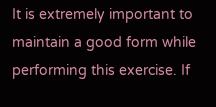It is extremely important to maintain a good form while performing this exercise. If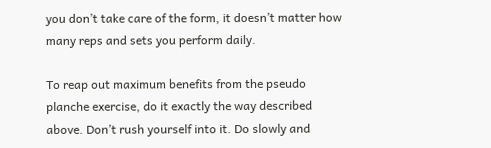you don’t take care of the form, it doesn’t matter how many reps and sets you perform daily.

To reap out maximum benefits from the pseudo planche exercise, do it exactly the way described above. Don’t rush yourself into it. Do slowly and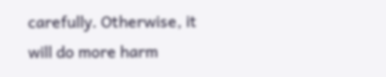carefully. Otherwise, it will do more harm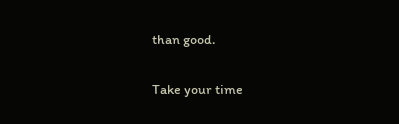than good.

Take your time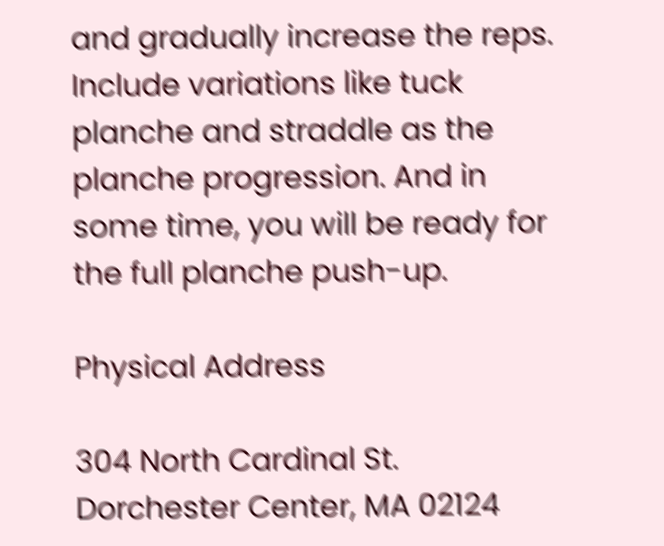and gradually increase the reps. Include variations like tuck planche and straddle as the planche progression. And in some time, you will be ready for the full planche push-up.

Physical Address

304 North Cardinal St.
Dorchester Center, MA 02124